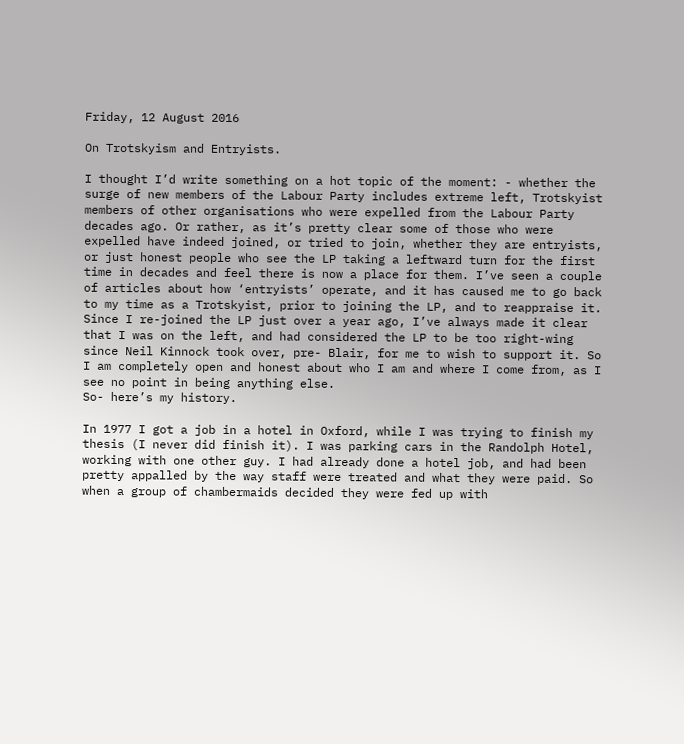Friday, 12 August 2016

On Trotskyism and Entryists.

I thought I’d write something on a hot topic of the moment: - whether the surge of new members of the Labour Party includes extreme left, Trotskyist members of other organisations who were expelled from the Labour Party decades ago. Or rather, as it’s pretty clear some of those who were expelled have indeed joined, or tried to join, whether they are entryists, or just honest people who see the LP taking a leftward turn for the first time in decades and feel there is now a place for them. I’ve seen a couple of articles about how ‘entryists’ operate, and it has caused me to go back to my time as a Trotskyist, prior to joining the LP, and to reappraise it. Since I re-joined the LP just over a year ago, I’ve always made it clear that I was on the left, and had considered the LP to be too right-wing since Neil Kinnock took over, pre- Blair, for me to wish to support it. So I am completely open and honest about who I am and where I come from, as I see no point in being anything else.
So- here’s my history.

In 1977 I got a job in a hotel in Oxford, while I was trying to finish my thesis (I never did finish it). I was parking cars in the Randolph Hotel, working with one other guy. I had already done a hotel job, and had been pretty appalled by the way staff were treated and what they were paid. So when a group of chambermaids decided they were fed up with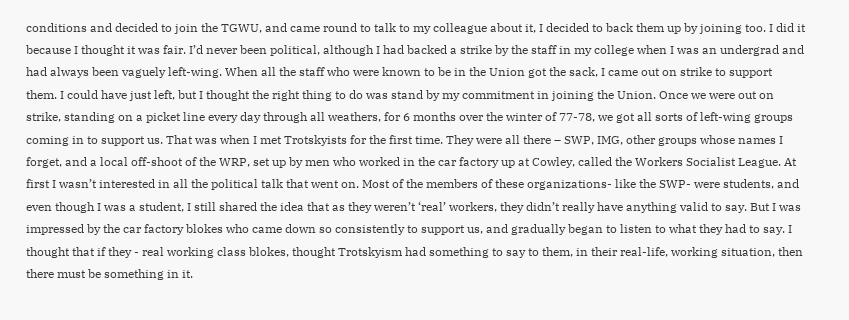conditions and decided to join the TGWU, and came round to talk to my colleague about it, I decided to back them up by joining too. I did it because I thought it was fair. I’d never been political, although I had backed a strike by the staff in my college when I was an undergrad and had always been vaguely left-wing. When all the staff who were known to be in the Union got the sack, I came out on strike to support them. I could have just left, but I thought the right thing to do was stand by my commitment in joining the Union. Once we were out on strike, standing on a picket line every day through all weathers, for 6 months over the winter of 77-78, we got all sorts of left-wing groups coming in to support us. That was when I met Trotskyists for the first time. They were all there – SWP, IMG, other groups whose names I forget, and a local off-shoot of the WRP, set up by men who worked in the car factory up at Cowley, called the Workers Socialist League. At first I wasn’t interested in all the political talk that went on. Most of the members of these organizations- like the SWP- were students, and even though I was a student, I still shared the idea that as they weren’t ‘real’ workers, they didn’t really have anything valid to say. But I was impressed by the car factory blokes who came down so consistently to support us, and gradually began to listen to what they had to say. I thought that if they - real working class blokes, thought Trotskyism had something to say to them, in their real-life, working situation, then there must be something in it.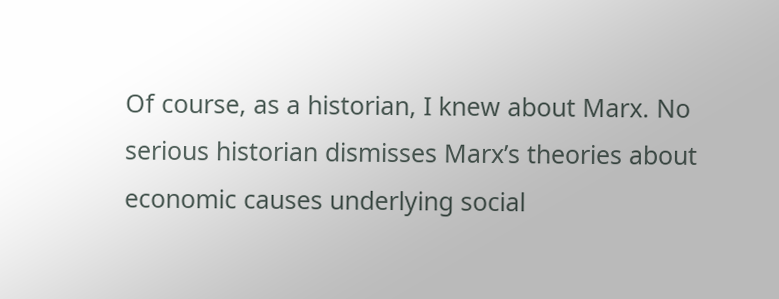Of course, as a historian, I knew about Marx. No serious historian dismisses Marx’s theories about economic causes underlying social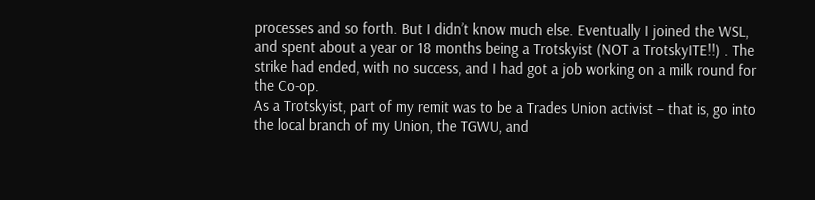processes and so forth. But I didn’t know much else. Eventually I joined the WSL, and spent about a year or 18 months being a Trotskyist (NOT a TrotskyITE!!) . The strike had ended, with no success, and I had got a job working on a milk round for the Co-op.
As a Trotskyist, part of my remit was to be a Trades Union activist – that is, go into the local branch of my Union, the TGWU, and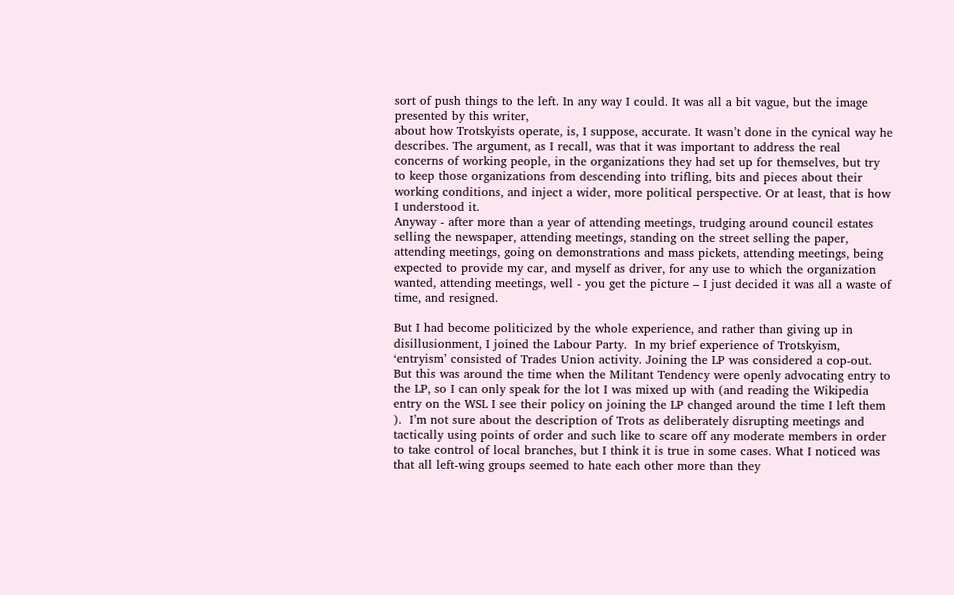sort of push things to the left. In any way I could. It was all a bit vague, but the image presented by this writer,
about how Trotskyists operate, is, I suppose, accurate. It wasn’t done in the cynical way he describes. The argument, as I recall, was that it was important to address the real concerns of working people, in the organizations they had set up for themselves, but try to keep those organizations from descending into trifling, bits and pieces about their working conditions, and inject a wider, more political perspective. Or at least, that is how I understood it.
Anyway - after more than a year of attending meetings, trudging around council estates selling the newspaper, attending meetings, standing on the street selling the paper, attending meetings, going on demonstrations and mass pickets, attending meetings, being expected to provide my car, and myself as driver, for any use to which the organization wanted, attending meetings, well - you get the picture – I just decided it was all a waste of time, and resigned.

But I had become politicized by the whole experience, and rather than giving up in disillusionment, I joined the Labour Party.  In my brief experience of Trotskyism, ‘entryism’ consisted of Trades Union activity. Joining the LP was considered a cop-out. But this was around the time when the Militant Tendency were openly advocating entry to the LP, so I can only speak for the lot I was mixed up with (and reading the Wikipedia entry on the WSL I see their policy on joining the LP changed around the time I left them ).  I’m not sure about the description of Trots as deliberately disrupting meetings and tactically using points of order and such like to scare off any moderate members in order to take control of local branches, but I think it is true in some cases. What I noticed was that all left-wing groups seemed to hate each other more than they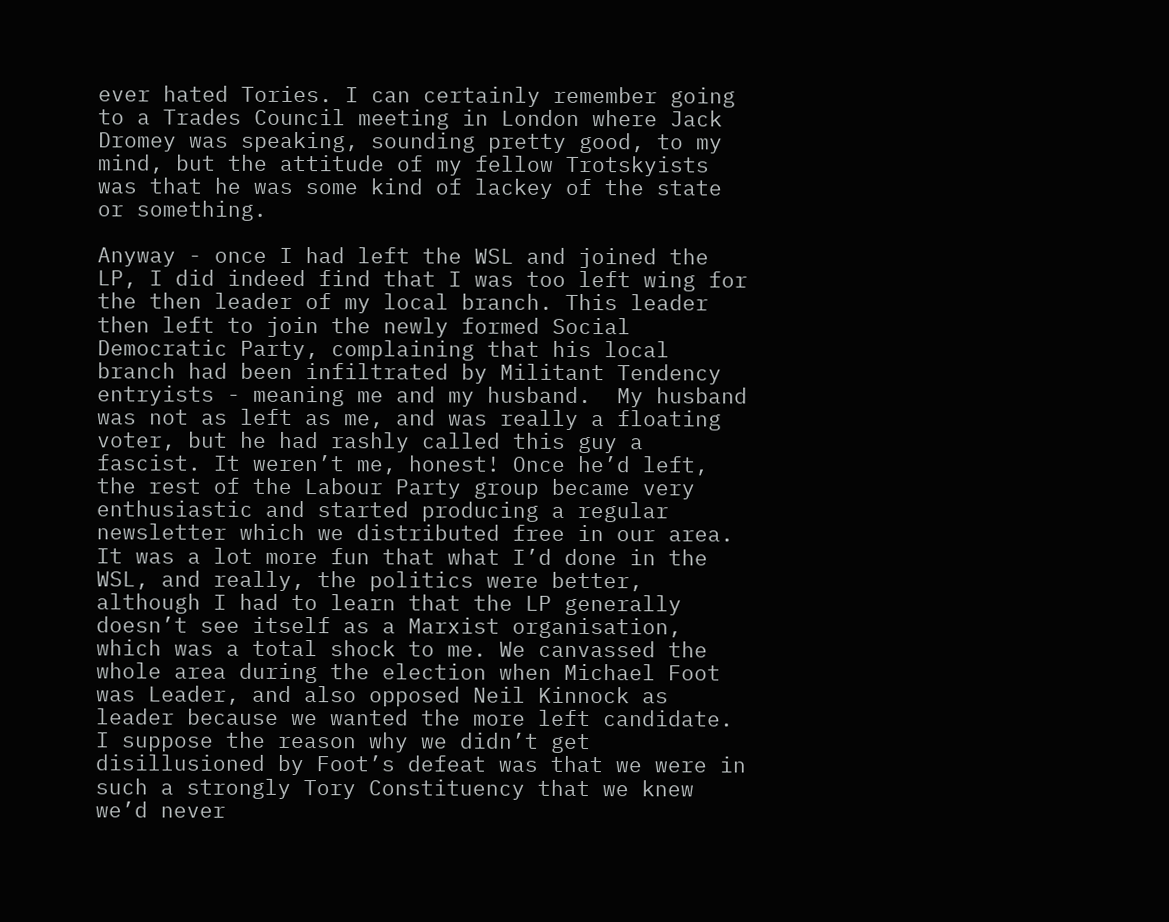ever hated Tories. I can certainly remember going to a Trades Council meeting in London where Jack Dromey was speaking, sounding pretty good, to my mind, but the attitude of my fellow Trotskyists was that he was some kind of lackey of the state or something.

Anyway - once I had left the WSL and joined the LP, I did indeed find that I was too left wing for the then leader of my local branch. This leader then left to join the newly formed Social Democratic Party, complaining that his local branch had been infiltrated by Militant Tendency entryists - meaning me and my husband.  My husband was not as left as me, and was really a floating voter, but he had rashly called this guy a fascist. It weren’t me, honest! Once he’d left, the rest of the Labour Party group became very enthusiastic and started producing a regular newsletter which we distributed free in our area. It was a lot more fun that what I’d done in the WSL, and really, the politics were better, although I had to learn that the LP generally doesn’t see itself as a Marxist organisation, which was a total shock to me. We canvassed the whole area during the election when Michael Foot was Leader, and also opposed Neil Kinnock as leader because we wanted the more left candidate. I suppose the reason why we didn’t get disillusioned by Foot’s defeat was that we were in such a strongly Tory Constituency that we knew we’d never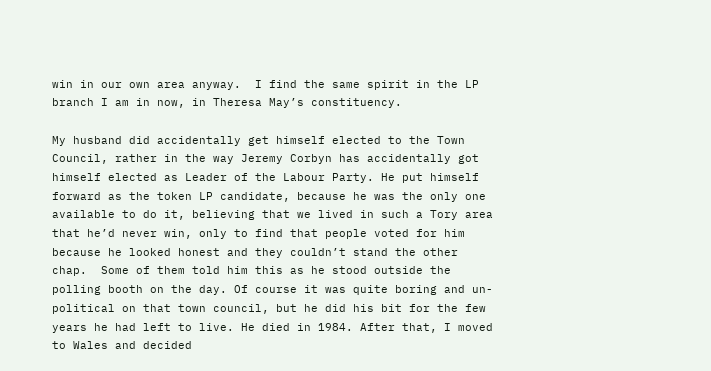win in our own area anyway.  I find the same spirit in the LP branch I am in now, in Theresa May’s constituency.

My husband did accidentally get himself elected to the Town Council, rather in the way Jeremy Corbyn has accidentally got himself elected as Leader of the Labour Party. He put himself forward as the token LP candidate, because he was the only one available to do it, believing that we lived in such a Tory area that he’d never win, only to find that people voted for him because he looked honest and they couldn’t stand the other chap.  Some of them told him this as he stood outside the polling booth on the day. Of course it was quite boring and un-political on that town council, but he did his bit for the few years he had left to live. He died in 1984. After that, I moved to Wales and decided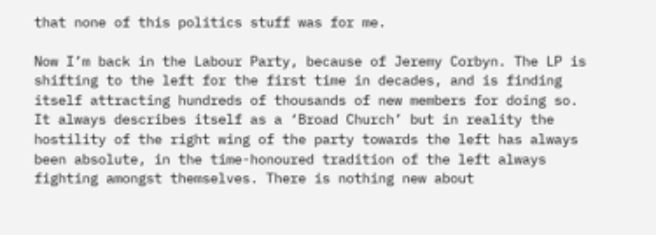that none of this politics stuff was for me.

Now I’m back in the Labour Party, because of Jeremy Corbyn. The LP is shifting to the left for the first time in decades, and is finding itself attracting hundreds of thousands of new members for doing so.  It always describes itself as a ‘Broad Church’ but in reality the hostility of the right wing of the party towards the left has always been absolute, in the time-honoured tradition of the left always fighting amongst themselves. There is nothing new about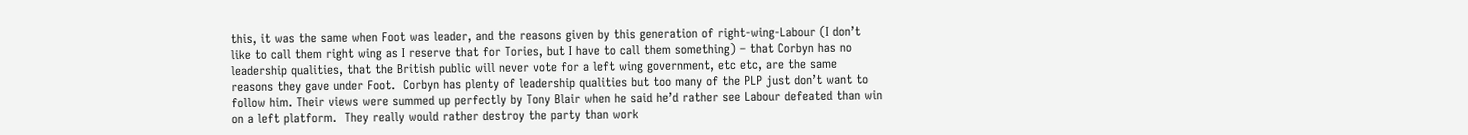this, it was the same when Foot was leader, and the reasons given by this generation of right-wing-Labour (I don’t like to call them right wing as I reserve that for Tories, but I have to call them something) – that Corbyn has no leadership qualities, that the British public will never vote for a left wing government, etc etc, are the same reasons they gave under Foot.  Corbyn has plenty of leadership qualities but too many of the PLP just don’t want to follow him. Their views were summed up perfectly by Tony Blair when he said he’d rather see Labour defeated than win on a left platform.  They really would rather destroy the party than work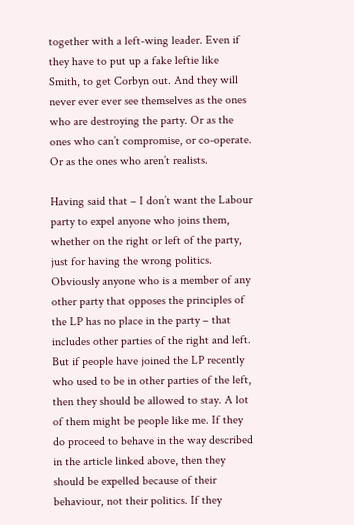together with a left-wing leader. Even if they have to put up a fake leftie like Smith, to get Corbyn out. And they will never ever ever see themselves as the ones who are destroying the party. Or as the ones who can’t compromise, or co-operate.  Or as the ones who aren’t realists.

Having said that – I don’t want the Labour party to expel anyone who joins them, whether on the right or left of the party, just for having the wrong politics.   Obviously anyone who is a member of any other party that opposes the principles of the LP has no place in the party – that includes other parties of the right and left. But if people have joined the LP recently who used to be in other parties of the left, then they should be allowed to stay. A lot of them might be people like me. If they do proceed to behave in the way described in the article linked above, then they should be expelled because of their behaviour, not their politics. If they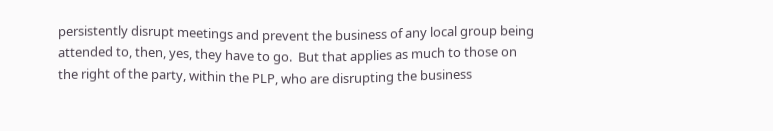persistently disrupt meetings and prevent the business of any local group being attended to, then, yes, they have to go.  But that applies as much to those on the right of the party, within the PLP, who are disrupting the business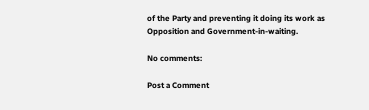of the Party and preventing it doing its work as Opposition and Government-in-waiting.

No comments:

Post a Comment